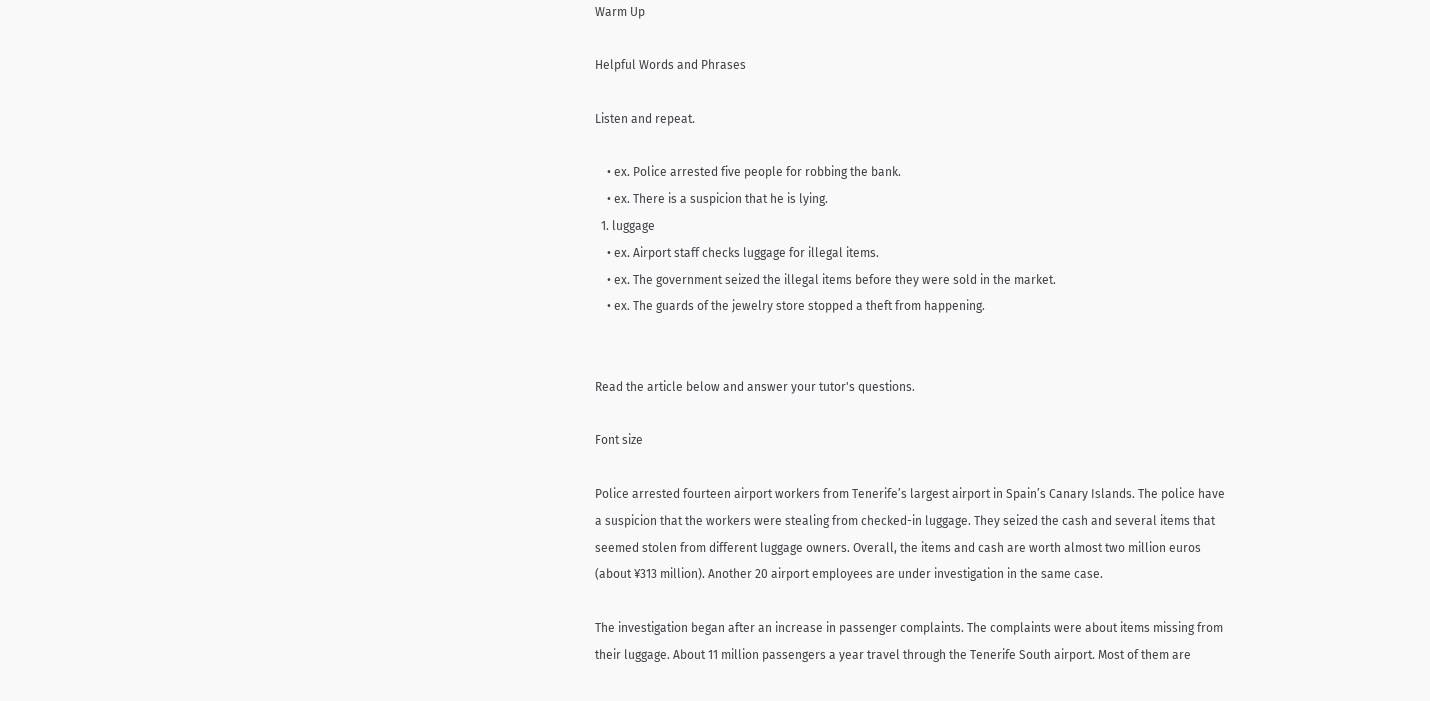Warm Up

Helpful Words and Phrases

Listen and repeat.

    • ex. Police arrested five people for robbing the bank.
    • ex. There is a suspicion that he is lying.
  1. luggage
    • ex. Airport staff checks luggage for illegal items.
    • ex. The government seized the illegal items before they were sold in the market.
    • ex. The guards of the jewelry store stopped a theft from happening.


Read the article below and answer your tutor's questions.

Font size

Police arrested fourteen airport workers from Tenerife’s largest airport in Spain’s Canary Islands. The police have a suspicion that the workers were stealing from checked-in luggage. They seized the cash and several items that seemed stolen from different luggage owners. Overall, the items and cash are worth almost two million euros (about ¥313 million). Another 20 airport employees are under investigation in the same case.

The investigation began after an increase in passenger complaints. The complaints were about items missing from their luggage. About 11 million passengers a year travel through the Tenerife South airport. Most of them are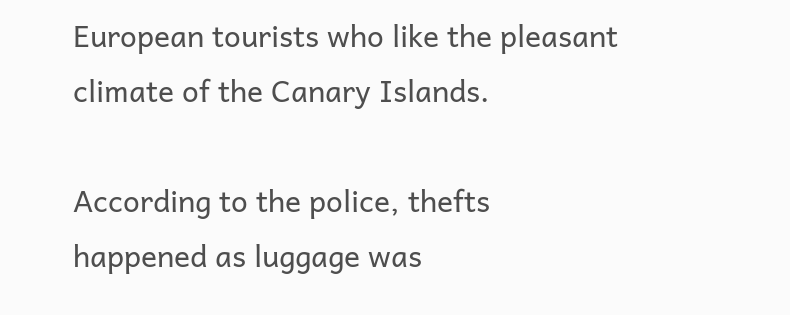European tourists who like the pleasant climate of the Canary Islands.

According to the police, thefts happened as luggage was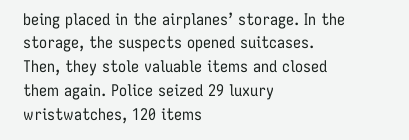being placed in the airplanes’ storage. In the storage, the suspects opened suitcases. Then, they stole valuable items and closed them again. Police seized 29 luxury wristwatches, 120 items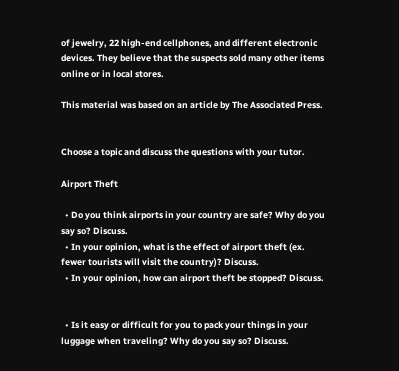of jewelry, 22 high-end cellphones, and different electronic devices. They believe that the suspects sold many other items online or in local stores.

This material was based on an article by The Associated Press.


Choose a topic and discuss the questions with your tutor.

Airport Theft

  • Do you think airports in your country are safe? Why do you say so? Discuss.
  • In your opinion, what is the effect of airport theft (ex. fewer tourists will visit the country)? Discuss.
  • In your opinion, how can airport theft be stopped? Discuss.


  • Is it easy or difficult for you to pack your things in your luggage when traveling? Why do you say so? Discuss.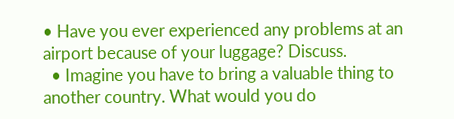• Have you ever experienced any problems at an airport because of your luggage? Discuss.
  • Imagine you have to bring a valuable thing to another country. What would you do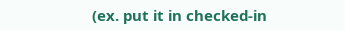(ex. put it in checked-in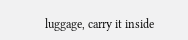luggage, carry it inside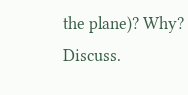the plane)? Why? Discuss.